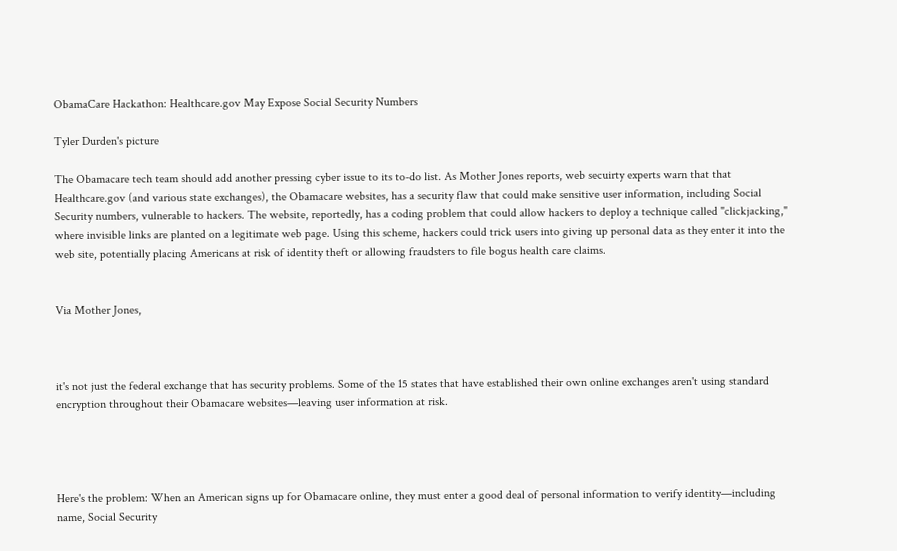ObamaCare Hackathon: Healthcare.gov May Expose Social Security Numbers

Tyler Durden's picture

The Obamacare tech team should add another pressing cyber issue to its to-do list. As Mother Jones reports, web secuirty experts warn that that Healthcare.gov (and various state exchanges), the Obamacare websites, has a security flaw that could make sensitive user information, including Social Security numbers, vulnerable to hackers. The website, reportedly, has a coding problem that could allow hackers to deploy a technique called "clickjacking," where invisible links are planted on a legitimate web page. Using this scheme, hackers could trick users into giving up personal data as they enter it into the web site, potentially placing Americans at risk of identity theft or allowing fraudsters to file bogus health care claims.


Via Mother Jones,



it's not just the federal exchange that has security problems. Some of the 15 states that have established their own online exchanges aren't using standard encryption throughout their Obamacare websites—leaving user information at risk.




Here's the problem: When an American signs up for Obamacare online, they must enter a good deal of personal information to verify identity—including name, Social Security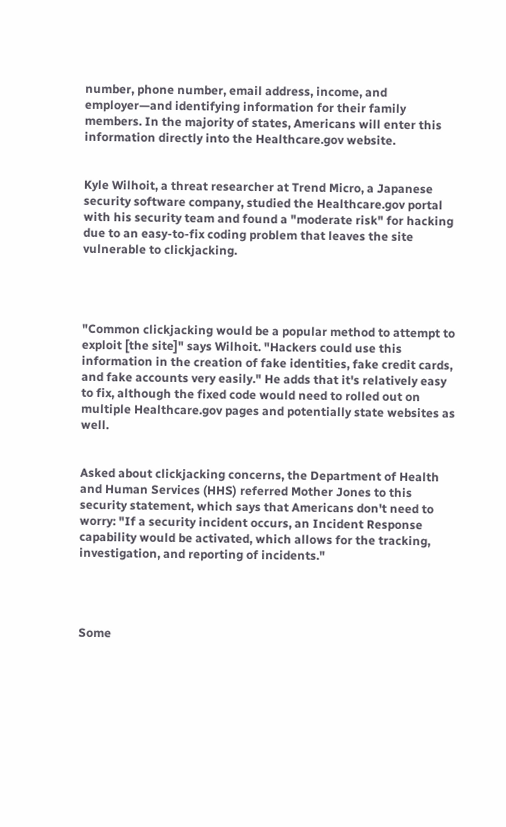number, phone number, email address, income, and employer—and identifying information for their family members. In the majority of states, Americans will enter this information directly into the Healthcare.gov website.


Kyle Wilhoit, a threat researcher at Trend Micro, a Japanese security software company, studied the Healthcare.gov portal with his security team and found a "moderate risk" for hacking due to an easy-to-fix coding problem that leaves the site vulnerable to clickjacking.




"Common clickjacking would be a popular method to attempt to exploit [the site]" says Wilhoit. "Hackers could use this information in the creation of fake identities, fake credit cards, and fake accounts very easily." He adds that it's relatively easy to fix, although the fixed code would need to rolled out on multiple Healthcare.gov pages and potentially state websites as well.


Asked about clickjacking concerns, the Department of Health and Human Services (HHS) referred Mother Jones to this security statement, which says that Americans don't need to worry: "If a security incident occurs, an Incident Response capability would be activated, which allows for the tracking, investigation, and reporting of incidents."




Some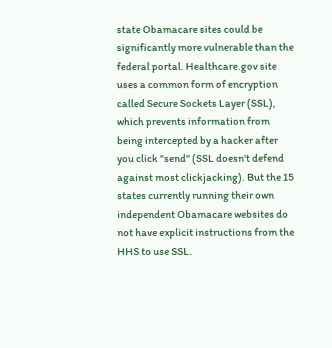state Obamacare sites could be significantly more vulnerable than the federal portal. Healthcare.gov site uses a common form of encryption called Secure Sockets Layer (SSL), which prevents information from being intercepted by a hacker after you click "send" (SSL doesn't defend against most clickjacking). But the 15 states currently running their own independent Obamacare websites do not have explicit instructions from the HHS to use SSL.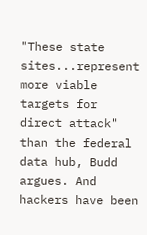"These state sites...represent more viable targets for direct attack" than the federal data hub, Budd argues. And hackers have been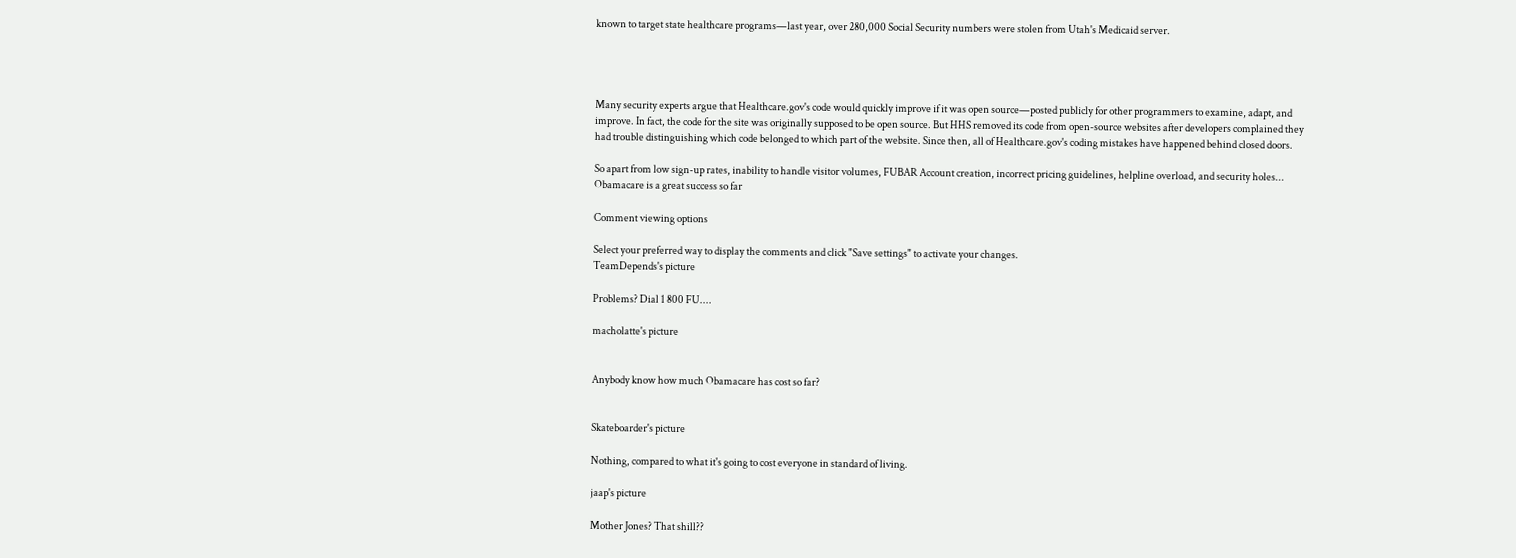known to target state healthcare programs—last year, over 280,000 Social Security numbers were stolen from Utah's Medicaid server.




Many security experts argue that Healthcare.gov's code would quickly improve if it was open source—posted publicly for other programmers to examine, adapt, and improve. In fact, the code for the site was originally supposed to be open source. But HHS removed its code from open-source websites after developers complained they had trouble distinguishing which code belonged to which part of the website. Since then, all of Healthcare.gov's coding mistakes have happened behind closed doors.

So apart from low sign-up rates, inability to handle visitor volumes, FUBAR Account creation, incorrect pricing guidelines, helpline overload, and security holes... Obamacare is a great success so far

Comment viewing options

Select your preferred way to display the comments and click "Save settings" to activate your changes.
TeamDepends's picture

Problems? Dial 1 800 FU....

macholatte's picture


Anybody know how much Obamacare has cost so far?


Skateboarder's picture

Nothing, compared to what it's going to cost everyone in standard of living.

jaap's picture

Mother Jones? That shill??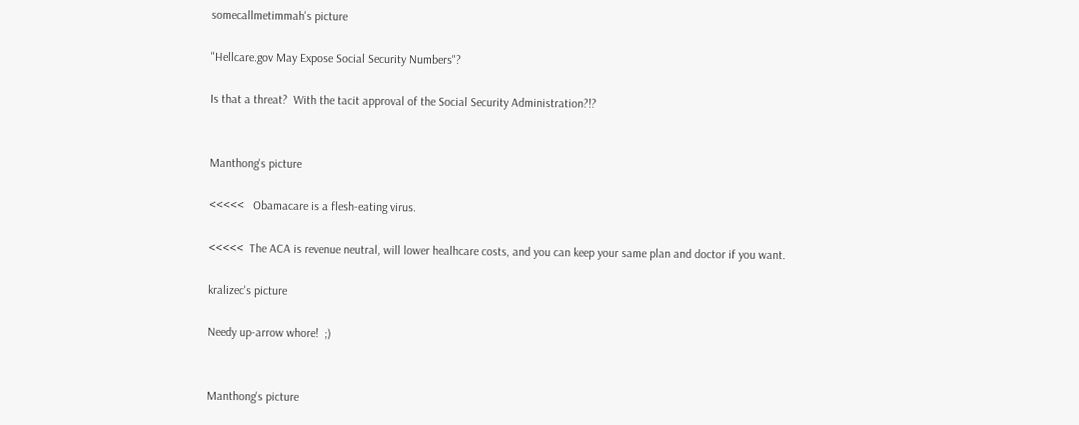somecallmetimmah's picture

"Hellcare.gov May Expose Social Security Numbers"?

Is that a threat?  With the tacit approval of the Social Security Administration?!?


Manthong's picture

<<<<<   Obamacare is a flesh-eating virus.

<<<<<  The ACA is revenue neutral, will lower healhcare costs, and you can keep your same plan and doctor if you want.

kralizec's picture

Needy up-arrow whore!  ;)


Manthong's picture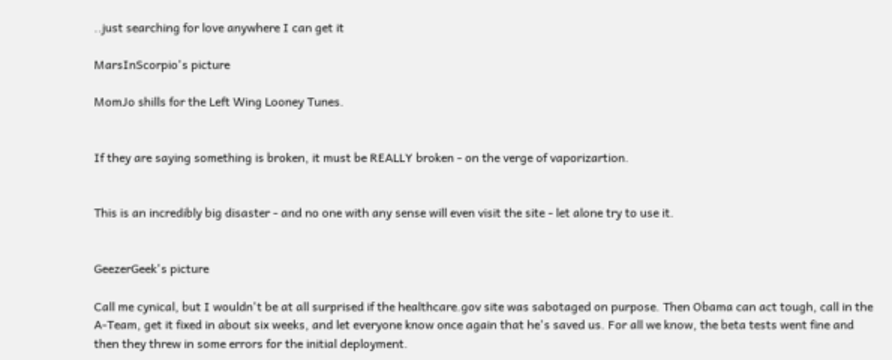..just searching for love anywhere I can get it

MarsInScorpio's picture

MomJo shills for the Left Wing Looney Tunes.


If they are saying something is broken, it must be REALLY broken - on the verge of vaporizartion.


This is an incredibly big disaster - and no one with any sense will even visit the site - let alone try to use it.


GeezerGeek's picture

Call me cynical, but I wouldn't be at all surprised if the healthcare.gov site was sabotaged on purpose. Then Obama can act tough, call in the A-Team, get it fixed in about six weeks, and let everyone know once again that he's saved us. For all we know, the beta tests went fine and then they threw in some errors for the initial deployment.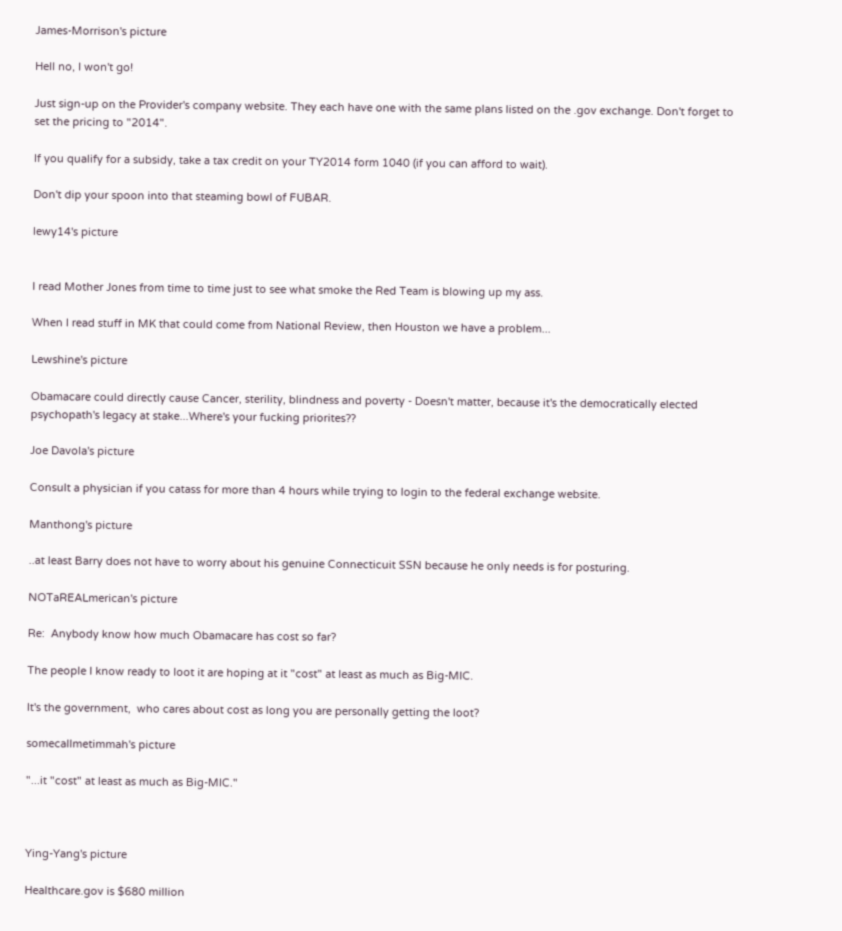James-Morrison's picture

Hell no, I won't go!

Just sign-up on the Provider's company website. They each have one with the same plans listed on the .gov exchange. Don't forget to set the pricing to "2014".

If you qualify for a subsidy, take a tax credit on your TY2014 form 1040 (if you can afford to wait).

Don't dip your spoon into that steaming bowl of FUBAR.

lewy14's picture


I read Mother Jones from time to time just to see what smoke the Red Team is blowing up my ass.

When I read stuff in MK that could come from National Review, then Houston we have a problem...

Lewshine's picture

Obamacare could directly cause Cancer, sterility, blindness and poverty - Doesn't matter, because it's the democratically elected psychopath's legacy at stake...Where's your fucking priorites??

Joe Davola's picture

Consult a physician if you catass for more than 4 hours while trying to login to the federal exchange website.

Manthong's picture

..at least Barry does not have to worry about his genuine Connecticuit SSN because he only needs is for posturing.

NOTaREALmerican's picture

Re:  Anybody know how much Obamacare has cost so far?

The people I know ready to loot it are hoping at it "cost" at least as much as Big-MIC.

It's the government,  who cares about cost as long you are personally getting the loot?

somecallmetimmah's picture

"...it "cost" at least as much as Big-MIC."



Ying-Yang's picture

Healthcare.gov is $680 million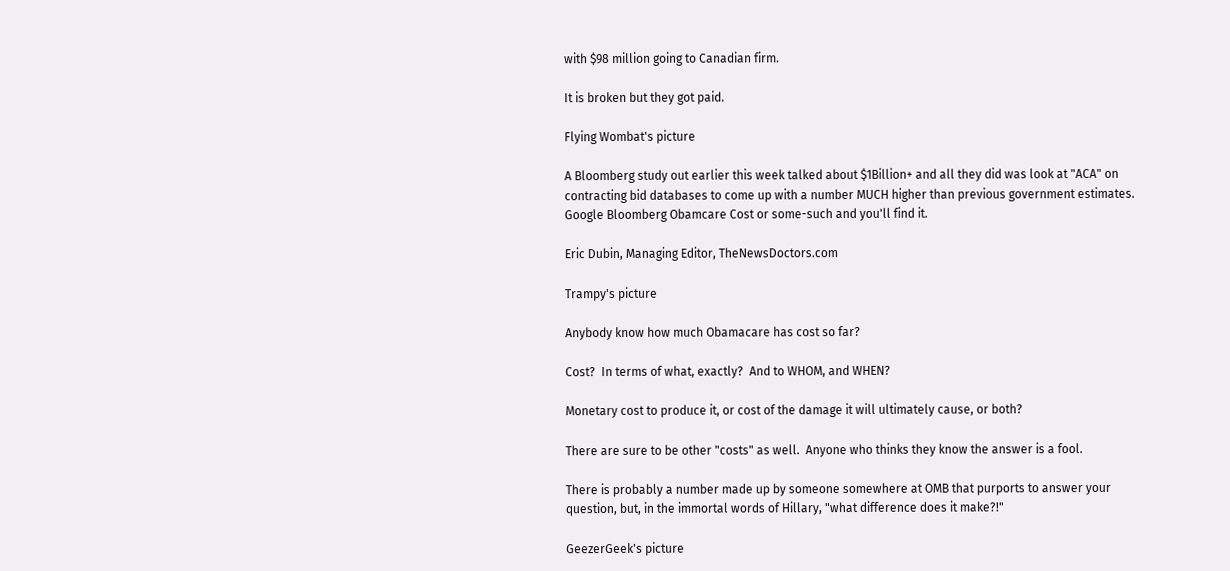with $98 million going to Canadian firm.

It is broken but they got paid.

Flying Wombat's picture

A Bloomberg study out earlier this week talked about $1Billion+ and all they did was look at "ACA" on contracting bid databases to come up with a number MUCH higher than previous government estimates.  Google Bloomberg Obamcare Cost or some-such and you'll find it.

Eric Dubin, Managing Editor, TheNewsDoctors.com

Trampy's picture

Anybody know how much Obamacare has cost so far?

Cost?  In terms of what, exactly?  And to WHOM, and WHEN?

Monetary cost to produce it, or cost of the damage it will ultimately cause, or both?

There are sure to be other "costs" as well.  Anyone who thinks they know the answer is a fool.

There is probably a number made up by someone somewhere at OMB that purports to answer your question, but, in the immortal words of Hillary, "what difference does it make?!"

GeezerGeek's picture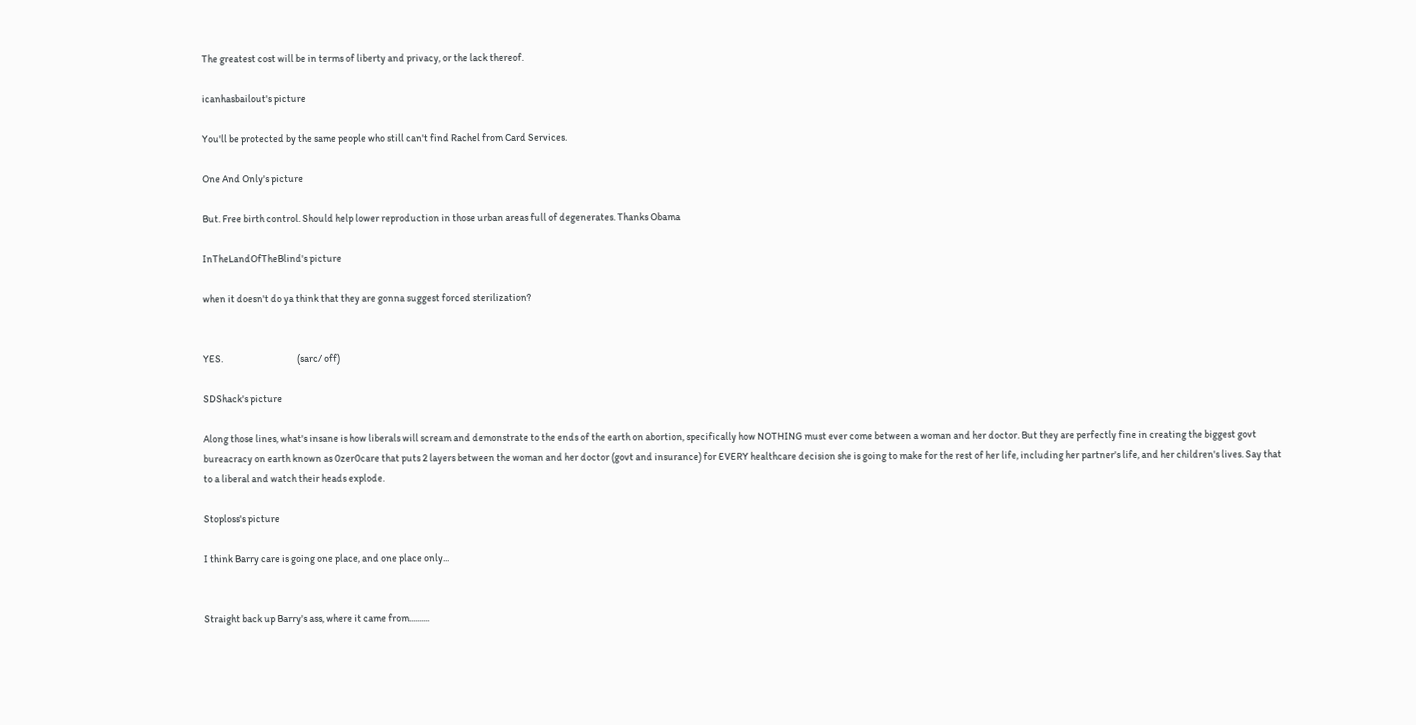The greatest cost will be in terms of liberty and privacy, or the lack thereof.

icanhasbailout's picture

You'll be protected by the same people who still can't find Rachel from Card Services.

One And Only's picture

But. Free birth control. Should help lower reproduction in those urban areas full of degenerates. Thanks Obama

InTheLandOfTheBlind's picture

when it doesn't do ya think that they are gonna suggest forced sterilization?


YES.                                     (sarc/ off)

SDShack's picture

Along those lines, what's insane is how liberals will scream and demonstrate to the ends of the earth on abortion, specifically how NOTHING must ever come between a woman and her doctor. But they are perfectly fine in creating the biggest govt bureacracy on earth known as 0zer0care that puts 2 layers between the woman and her doctor (govt and insurance) for EVERY healthcare decision she is going to make for the rest of her life, including her partner's life, and her children's lives. Say that to a liberal and watch their heads explode.

Stoploss's picture

I think Barry care is going one place, and one place only...


Straight back up Barry's ass, where it came from..........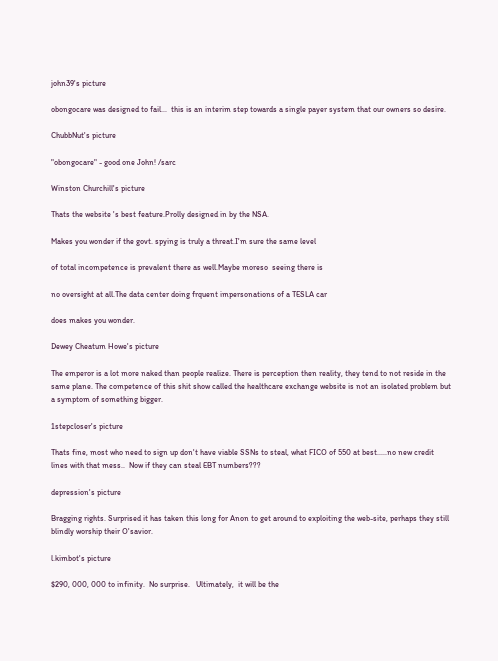john39's picture

obongocare was designed to fail...  this is an interim step towards a single payer system that our owners so desire.

ChubbNut's picture

"obongocare" - good one John! /sarc

Winston Churchill's picture

Thats the website 's best feature.Prolly designed in by the NSA.

Makes you wonder if the govt. spying is truly a threat.I'm sure the same level

of total incompetence is prevalent there as well.Maybe moreso  seeing there is

no oversight at all.The data center doing frquent impersonations of a TESLA car

does makes you wonder.

Dewey Cheatum Howe's picture

The emperor is a lot more naked than people realize. There is perception then reality, they tend to not reside in the same plane. The competence of this shit show called the healthcare exchange website is not an isolated problem but a symptom of something bigger.

1stepcloser's picture

Thats fine, most who need to sign up don't have viable SSNs to steal, what FICO of 550 at best.....no new credit lines with that mess..  Now if they can steal EBT numbers???

depression's picture

Bragging rights. Surprised it has taken this long for Anon to get around to exploiting the web-site, perhaps they still blindly worship their O'savior.

l.kimbot's picture

$290, 000, 000 to infinity.  No surprise.   Ultimately,  it will be the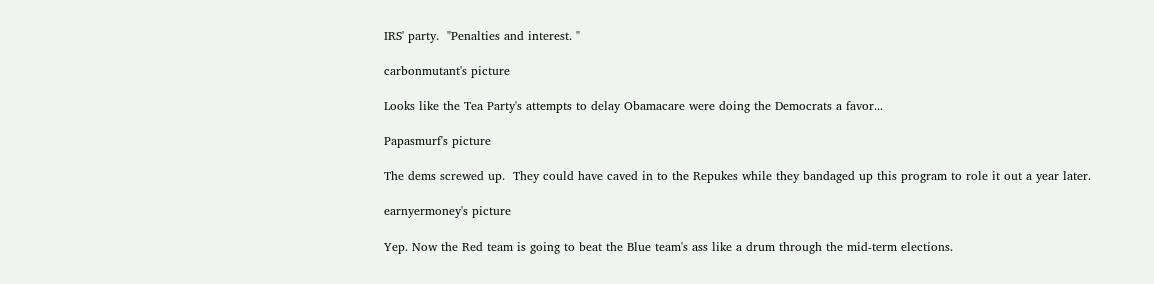IRS' party.  "Penalties and interest. "

carbonmutant's picture

Looks like the Tea Party's attempts to delay Obamacare were doing the Democrats a favor...

Papasmurf's picture

The dems screwed up.  They could have caved in to the Repukes while they bandaged up this program to role it out a year later.

earnyermoney's picture

Yep. Now the Red team is going to beat the Blue team's ass like a drum through the mid-term elections.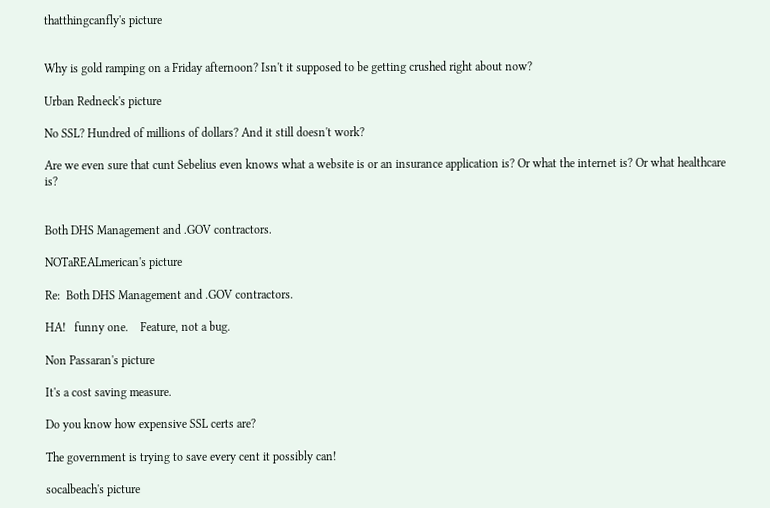thatthingcanfly's picture


Why is gold ramping on a Friday afternoon? Isn't it supposed to be getting crushed right about now?

Urban Redneck's picture

No SSL? Hundred of millions of dollars? And it still doesn't work?

Are we even sure that cunt Sebelius even knows what a website is or an insurance application is? Or what the internet is? Or what healthcare is?


Both DHS Management and .GOV contractors.

NOTaREALmerican's picture

Re:  Both DHS Management and .GOV contractors.

HA!   funny one.    Feature, not a bug.

Non Passaran's picture

It's a cost saving measure.

Do you know how expensive SSL certs are?

The government is trying to save every cent it possibly can!

socalbeach's picture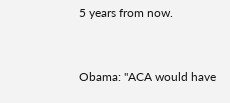5 years from now.


Obama: "ACA would have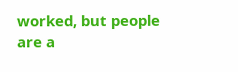worked, but people are a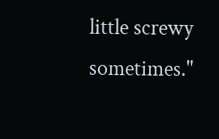little screwy sometimes."